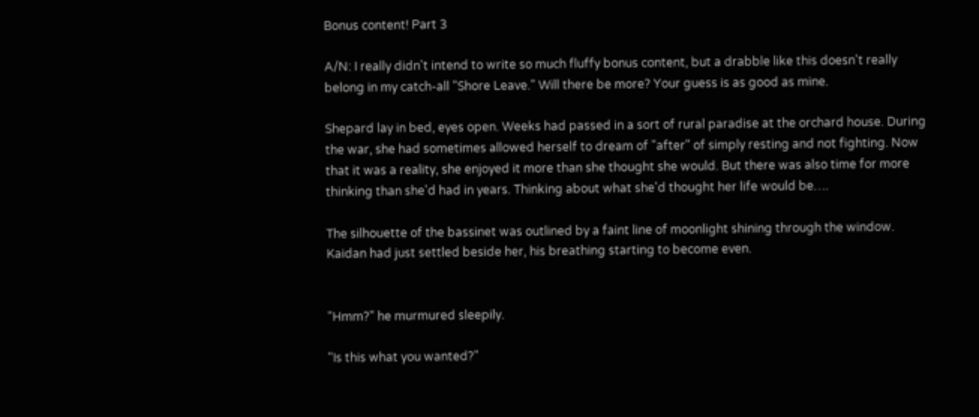Bonus content! Part 3

A/N: I really didn't intend to write so much fluffy bonus content, but a drabble like this doesn't really belong in my catch-all "Shore Leave." Will there be more? Your guess is as good as mine.

Shepard lay in bed, eyes open. Weeks had passed in a sort of rural paradise at the orchard house. During the war, she had sometimes allowed herself to dream of "after" of simply resting and not fighting. Now that it was a reality, she enjoyed it more than she thought she would. But there was also time for more thinking than she'd had in years. Thinking about what she'd thought her life would be….

The silhouette of the bassinet was outlined by a faint line of moonlight shining through the window. Kaidan had just settled beside her, his breathing starting to become even.


"Hmm?" he murmured sleepily.

"Is this what you wanted?"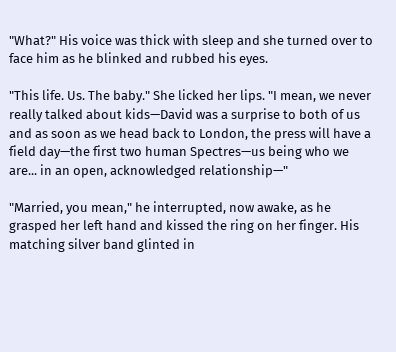"What?" His voice was thick with sleep and she turned over to face him as he blinked and rubbed his eyes.

"This life. Us. The baby." She licked her lips. "I mean, we never really talked about kids—David was a surprise to both of us and as soon as we head back to London, the press will have a field day—the first two human Spectres—us being who we are... in an open, acknowledged relationship—"

"Married, you mean," he interrupted, now awake, as he grasped her left hand and kissed the ring on her finger. His matching silver band glinted in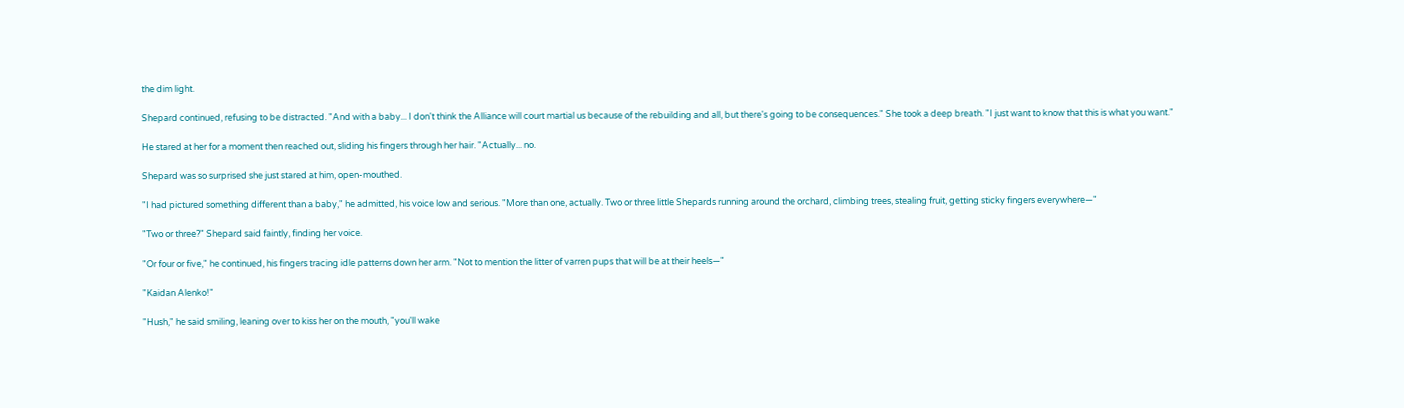the dim light.

Shepard continued, refusing to be distracted. "And with a baby... I don't think the Alliance will court martial us because of the rebuilding and all, but there's going to be consequences." She took a deep breath. "I just want to know that this is what you want."

He stared at her for a moment then reached out, sliding his fingers through her hair. "Actually... no.

Shepard was so surprised she just stared at him, open-mouthed.

"I had pictured something different than a baby," he admitted, his voice low and serious. "More than one, actually. Two or three little Shepards running around the orchard, climbing trees, stealing fruit, getting sticky fingers everywhere—"

"Two or three?" Shepard said faintly, finding her voice.

"Or four or five," he continued, his fingers tracing idle patterns down her arm. "Not to mention the litter of varren pups that will be at their heels—"

"Kaidan Alenko!"

"Hush," he said smiling, leaning over to kiss her on the mouth, "you'll wake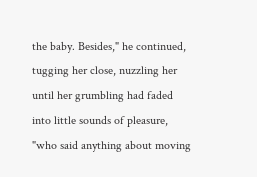the baby. Besides," he continued, tugging her close, nuzzling her until her grumbling had faded into little sounds of pleasure, "who said anything about moving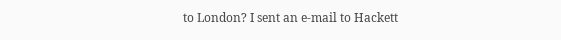to London? I sent an e-mail to Hackett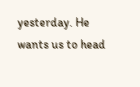yesterday. He wants us to head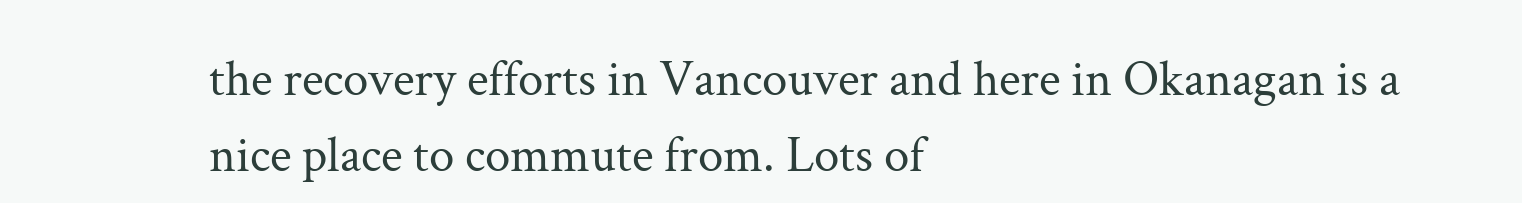the recovery efforts in Vancouver and here in Okanagan is a nice place to commute from. Lots of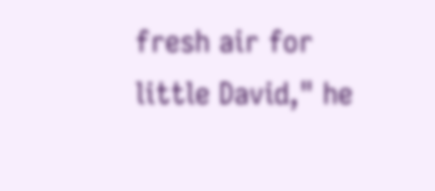fresh air for little David," he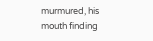murmured, his mouth finding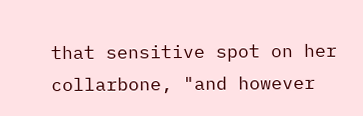that sensitive spot on her collarbone, "and however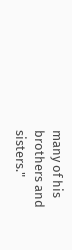many of his brothers and sisters."